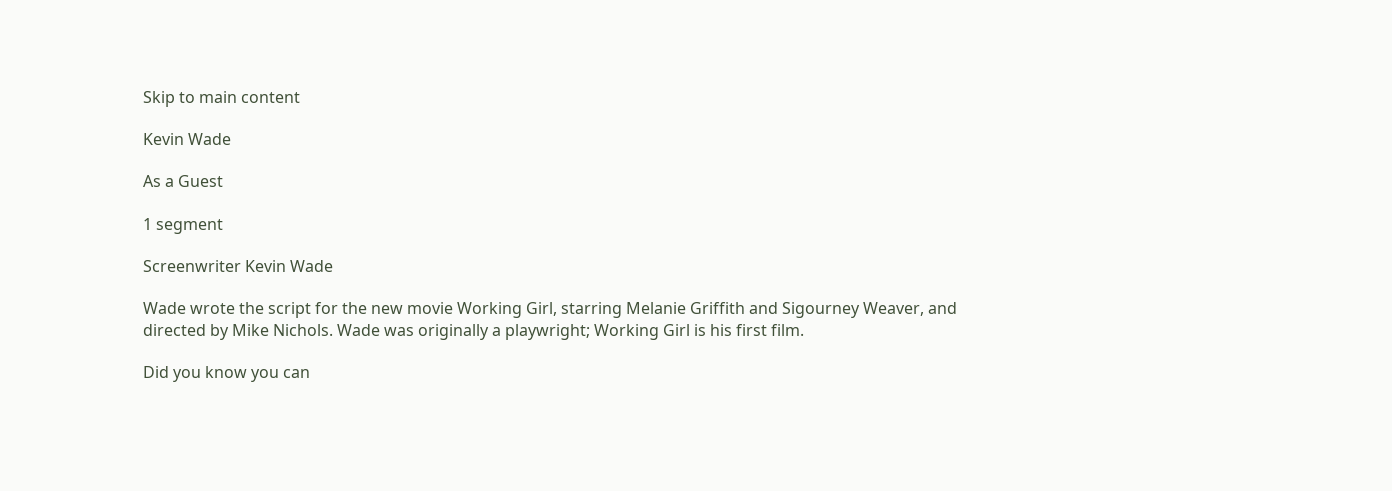Skip to main content

Kevin Wade

As a Guest

1 segment

Screenwriter Kevin Wade

Wade wrote the script for the new movie Working Girl, starring Melanie Griffith and Sigourney Weaver, and directed by Mike Nichols. Wade was originally a playwright; Working Girl is his first film.

Did you know you can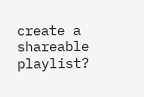create a shareable playlist?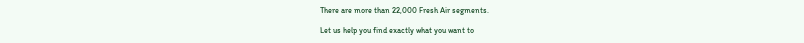There are more than 22,000 Fresh Air segments.

Let us help you find exactly what you want to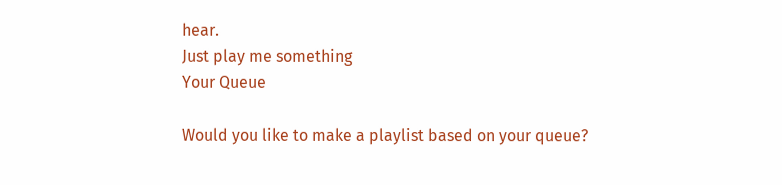hear.
Just play me something
Your Queue

Would you like to make a playlist based on your queue?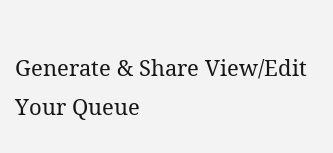Generate & Share View/Edit Your Queue